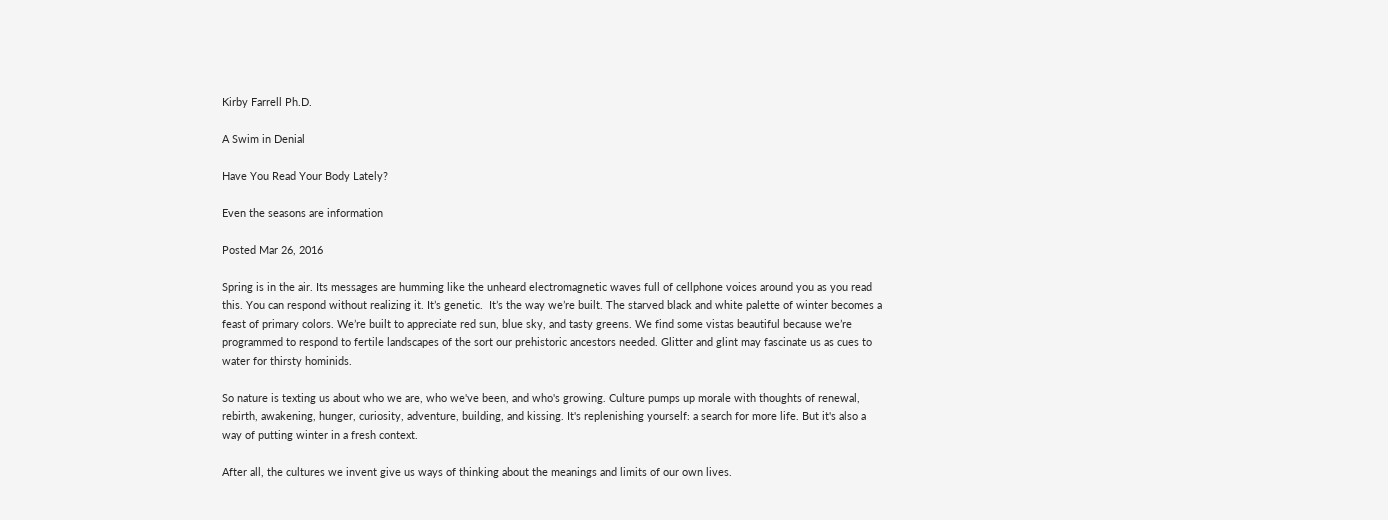Kirby Farrell Ph.D.

A Swim in Denial

Have You Read Your Body Lately?

Even the seasons are information

Posted Mar 26, 2016

Spring is in the air. Its messages are humming like the unheard electromagnetic waves full of cellphone voices around you as you read this. You can respond without realizing it. It’s genetic.  It’s the way we’re built. The starved black and white palette of winter becomes a feast of primary colors. We’re built to appreciate red sun, blue sky, and tasty greens. We find some vistas beautiful because we’re programmed to respond to fertile landscapes of the sort our prehistoric ancestors needed. Glitter and glint may fascinate us as cues to water for thirsty hominids.

So nature is texting us about who we are, who we've been, and who's growing. Culture pumps up morale with thoughts of renewal, rebirth, awakening, hunger, curiosity, adventure, building, and kissing. It's replenishing yourself: a search for more life. But it's also a way of putting winter in a fresh context.

After all, the cultures we invent give us ways of thinking about the meanings and limits of our own lives.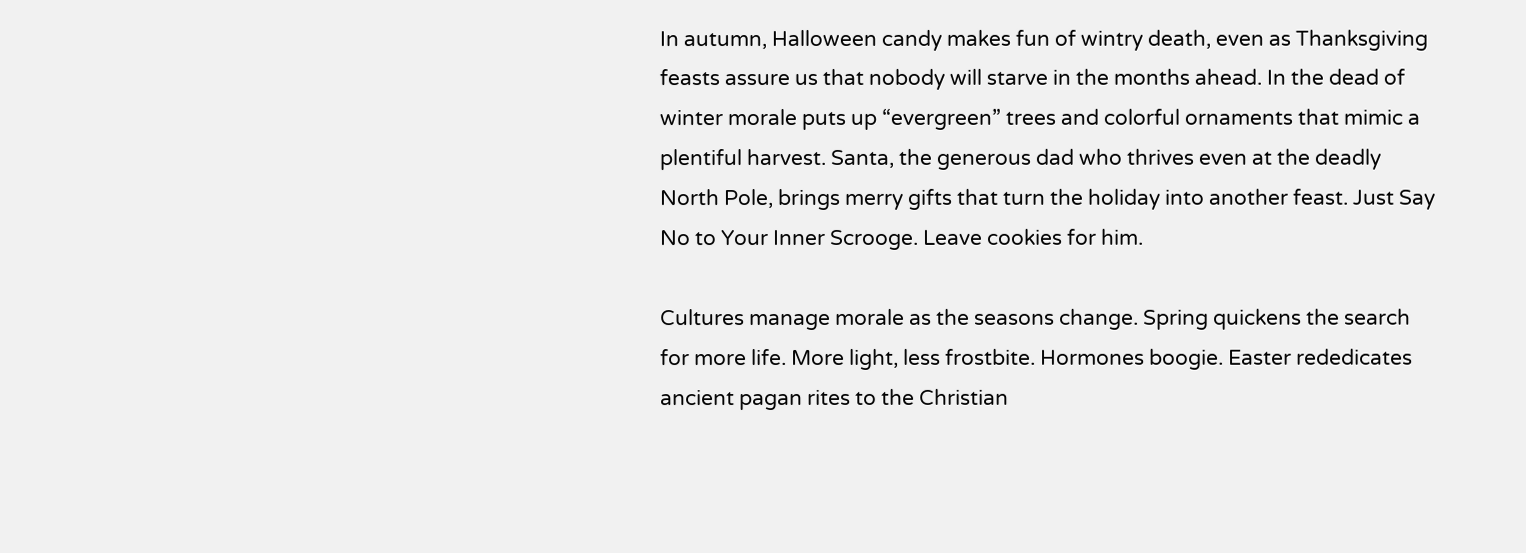In autumn, Halloween candy makes fun of wintry death, even as Thanksgiving feasts assure us that nobody will starve in the months ahead. In the dead of winter morale puts up “evergreen” trees and colorful ornaments that mimic a plentiful harvest. Santa, the generous dad who thrives even at the deadly North Pole, brings merry gifts that turn the holiday into another feast. Just Say No to Your Inner Scrooge. Leave cookies for him.

Cultures manage morale as the seasons change. Spring quickens the search for more life. More light, less frostbite. Hormones boogie. Easter rededicates ancient pagan rites to the Christian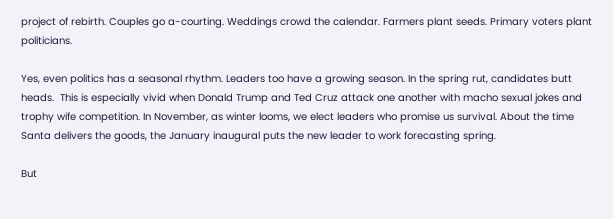project of rebirth. Couples go a-courting. Weddings crowd the calendar. Farmers plant seeds. Primary voters plant politicians.

Yes, even politics has a seasonal rhythm. Leaders too have a growing season. In the spring rut, candidates butt heads.  This is especially vivid when Donald Trump and Ted Cruz attack one another with macho sexual jokes and trophy wife competition. In November, as winter looms, we elect leaders who promise us survival. About the time Santa delivers the goods, the January inaugural puts the new leader to work forecasting spring.

But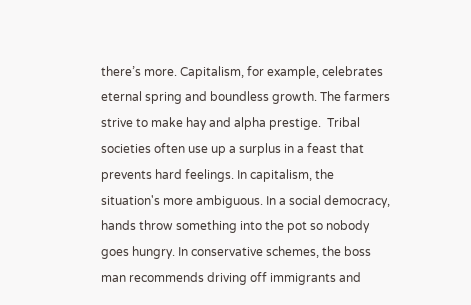there’s more. Capitalism, for example, celebrates eternal spring and boundless growth. The farmers strive to make hay and alpha prestige.  Tribal societies often use up a surplus in a feast that prevents hard feelings. In capitalism, the situation's more ambiguous. In a social democracy, hands throw something into the pot so nobody goes hungry. In conservative schemes, the boss man recommends driving off immigrants and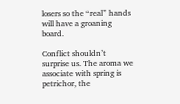losers so the “real” hands will have a groaning board.

Conflict shouldn’t surprise us. The aroma we associate with spring is petrichor, the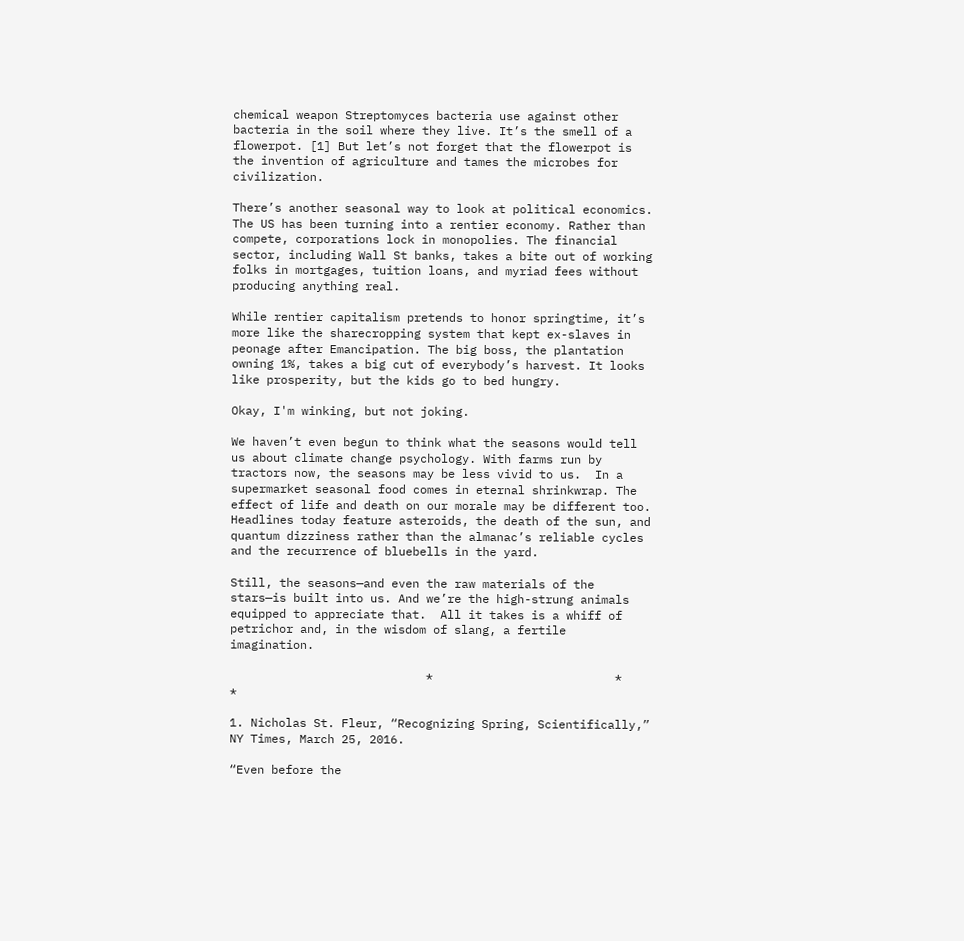chemical weapon Streptomyces bacteria use against other bacteria in the soil where they live. It’s the smell of a flowerpot. [1] But let’s not forget that the flowerpot is the invention of agriculture and tames the microbes for civilization.

There’s another seasonal way to look at political economics.  The US has been turning into a rentier economy. Rather than compete, corporations lock in monopolies. The financial sector, including Wall St banks, takes a bite out of working folks in mortgages, tuition loans, and myriad fees without producing anything real.

While rentier capitalism pretends to honor springtime, it’s more like the sharecropping system that kept ex-slaves in peonage after Emancipation. The big boss, the plantation owning 1%, takes a big cut of everybody’s harvest. It looks like prosperity, but the kids go to bed hungry.

Okay, I'm winking, but not joking.

We haven’t even begun to think what the seasons would tell us about climate change psychology. With farms run by tractors now, the seasons may be less vivid to us.  In a supermarket seasonal food comes in eternal shrinkwrap. The effect of life and death on our morale may be different too. Headlines today feature asteroids, the death of the sun, and quantum dizziness rather than the almanac’s reliable cycles and the recurrence of bluebells in the yard.

Still, the seasons—and even the raw materials of the stars—is built into us. And we’re the high-strung animals equipped to appreciate that.  All it takes is a whiff of petrichor and, in the wisdom of slang, a fertile imagination.

                            *                          *                         *

1. Nicholas St. Fleur, “Recognizing Spring, Scientifically,” NY Times, March 25, 2016.

“Even before the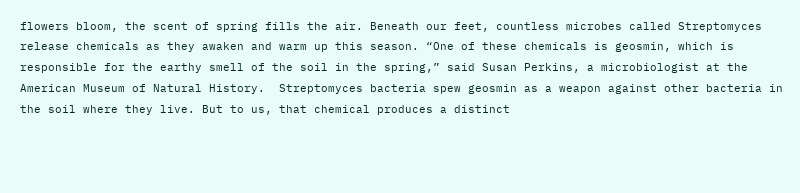flowers bloom, the scent of spring fills the air. Beneath our feet, countless microbes called Streptomyces release chemicals as they awaken and warm up this season. “One of these chemicals is geosmin, which is responsible for the earthy smell of the soil in the spring,” said Susan Perkins, a microbiologist at the American Museum of Natural History.  Streptomyces bacteria spew geosmin as a weapon against other bacteria in the soil where they live. But to us, that chemical produces a distinct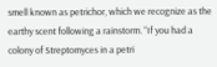smell known as petrichor, which we recognize as the earthy scent following a rainstorm. “If you had a colony of Streptomyces in a petri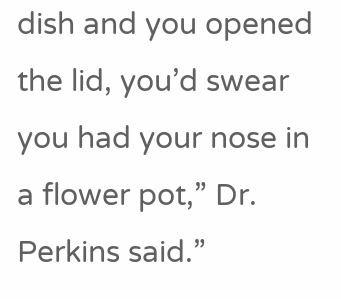dish and you opened the lid, you’d swear you had your nose in a flower pot,” Dr. Perkins said.”